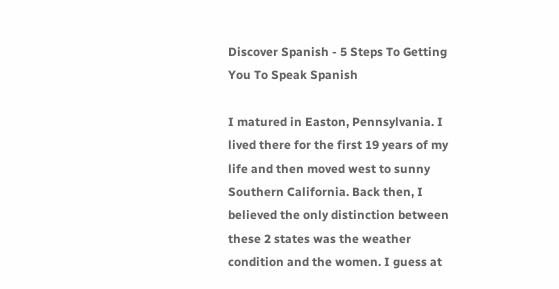Discover Spanish - 5 Steps To Getting You To Speak Spanish

I matured in Easton, Pennsylvania. I lived there for the first 19 years of my life and then moved west to sunny Southern California. Back then, I believed the only distinction between these 2 states was the weather condition and the women. I guess at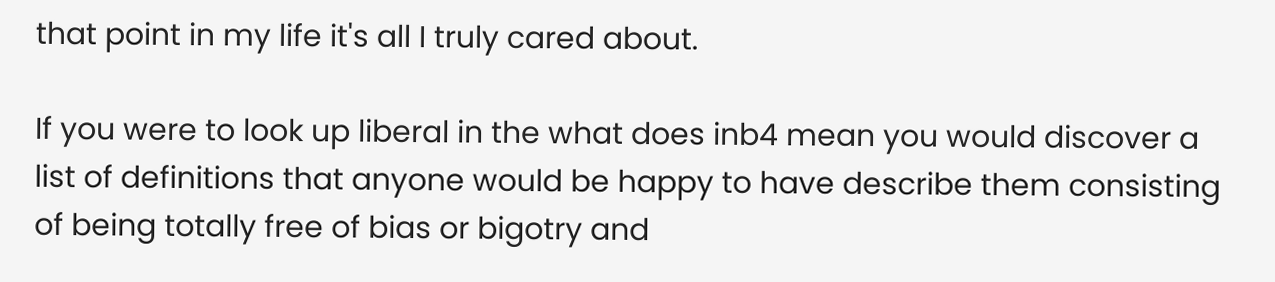that point in my life it's all I truly cared about.

If you were to look up liberal in the what does inb4 mean you would discover a list of definitions that anyone would be happy to have describe them consisting of being totally free of bias or bigotry and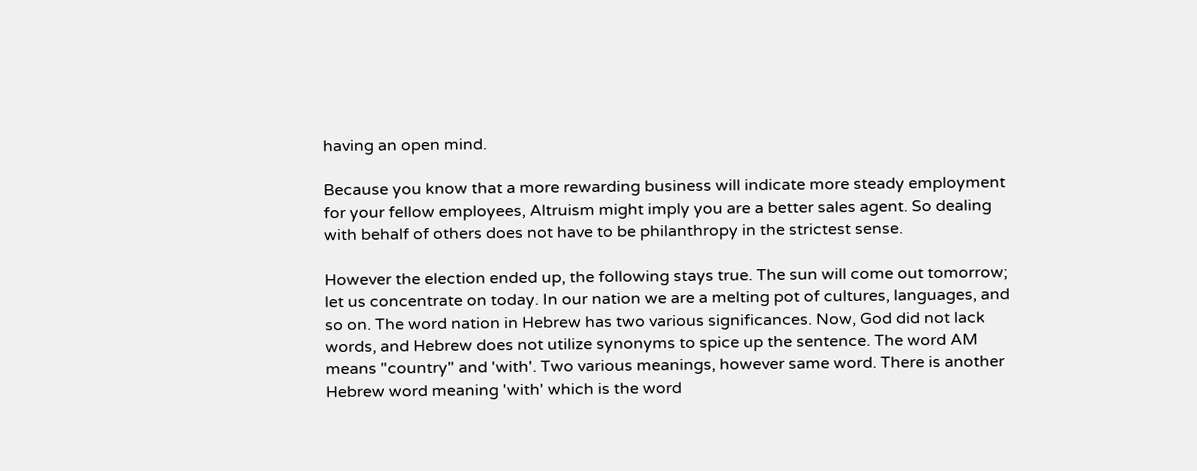having an open mind.

Because you know that a more rewarding business will indicate more steady employment for your fellow employees, Altruism might imply you are a better sales agent. So dealing with behalf of others does not have to be philanthropy in the strictest sense.

However the election ended up, the following stays true. The sun will come out tomorrow; let us concentrate on today. In our nation we are a melting pot of cultures, languages, and so on. The word nation in Hebrew has two various significances. Now, God did not lack words, and Hebrew does not utilize synonyms to spice up the sentence. The word AM means "country" and 'with'. Two various meanings, however same word. There is another Hebrew word meaning 'with' which is the word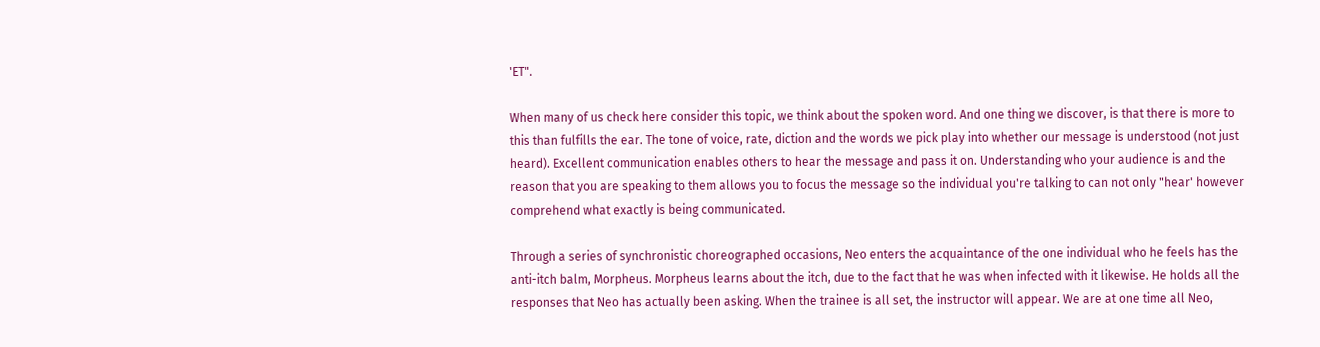'ET".

When many of us check here consider this topic, we think about the spoken word. And one thing we discover, is that there is more to this than fulfills the ear. The tone of voice, rate, diction and the words we pick play into whether our message is understood (not just heard). Excellent communication enables others to hear the message and pass it on. Understanding who your audience is and the reason that you are speaking to them allows you to focus the message so the individual you're talking to can not only "hear' however comprehend what exactly is being communicated.

Through a series of synchronistic choreographed occasions, Neo enters the acquaintance of the one individual who he feels has the anti-itch balm, Morpheus. Morpheus learns about the itch, due to the fact that he was when infected with it likewise. He holds all the responses that Neo has actually been asking. When the trainee is all set, the instructor will appear. We are at one time all Neo,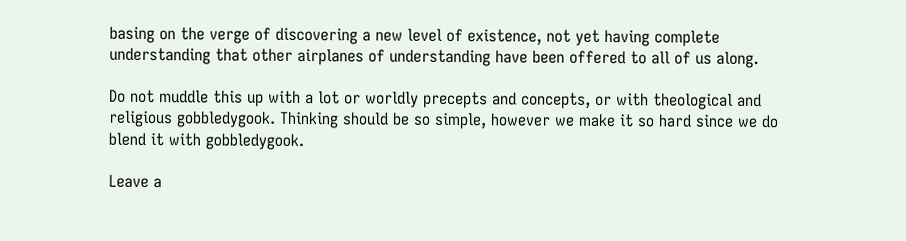basing on the verge of discovering a new level of existence, not yet having complete understanding that other airplanes of understanding have been offered to all of us along.

Do not muddle this up with a lot or worldly precepts and concepts, or with theological and religious gobbledygook. Thinking should be so simple, however we make it so hard since we do blend it with gobbledygook.

Leave a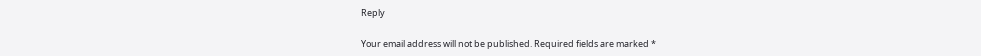Reply

Your email address will not be published. Required fields are marked *